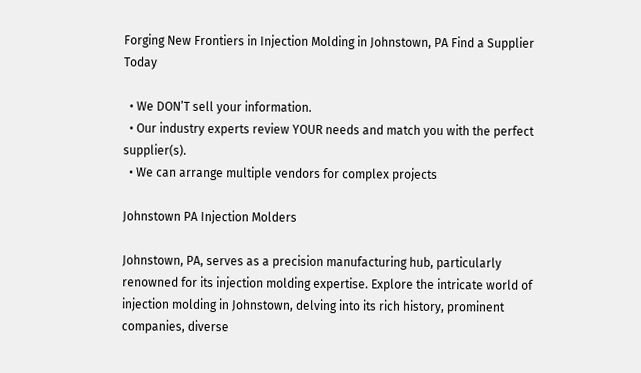Forging New Frontiers in Injection Molding in Johnstown, PA Find a Supplier Today

  • We DON’T sell your information.
  • Our industry experts review YOUR needs and match you with the perfect supplier(s).
  • We can arrange multiple vendors for complex projects

Johnstown PA Injection Molders

Johnstown, PA, serves as a precision manufacturing hub, particularly renowned for its injection molding expertise. Explore the intricate world of injection molding in Johnstown, delving into its rich history, prominent companies, diverse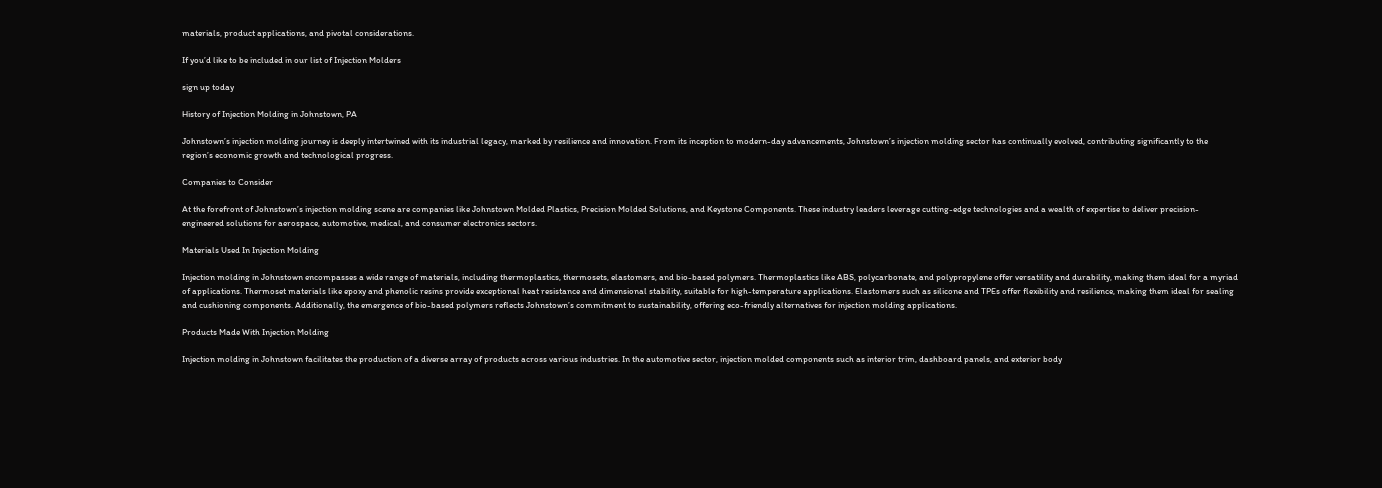materials, product applications, and pivotal considerations.

If you’d like to be included in our list of Injection Molders

sign up today

History of Injection Molding in Johnstown, PA

Johnstown’s injection molding journey is deeply intertwined with its industrial legacy, marked by resilience and innovation. From its inception to modern-day advancements, Johnstown’s injection molding sector has continually evolved, contributing significantly to the region’s economic growth and technological progress.

Companies to Consider

At the forefront of Johnstown’s injection molding scene are companies like Johnstown Molded Plastics, Precision Molded Solutions, and Keystone Components. These industry leaders leverage cutting-edge technologies and a wealth of expertise to deliver precision-engineered solutions for aerospace, automotive, medical, and consumer electronics sectors.

Materials Used In Injection Molding

Injection molding in Johnstown encompasses a wide range of materials, including thermoplastics, thermosets, elastomers, and bio-based polymers. Thermoplastics like ABS, polycarbonate, and polypropylene offer versatility and durability, making them ideal for a myriad of applications. Thermoset materials like epoxy and phenolic resins provide exceptional heat resistance and dimensional stability, suitable for high-temperature applications. Elastomers such as silicone and TPEs offer flexibility and resilience, making them ideal for sealing and cushioning components. Additionally, the emergence of bio-based polymers reflects Johnstown’s commitment to sustainability, offering eco-friendly alternatives for injection molding applications.

Products Made With Injection Molding

Injection molding in Johnstown facilitates the production of a diverse array of products across various industries. In the automotive sector, injection molded components such as interior trim, dashboard panels, and exterior body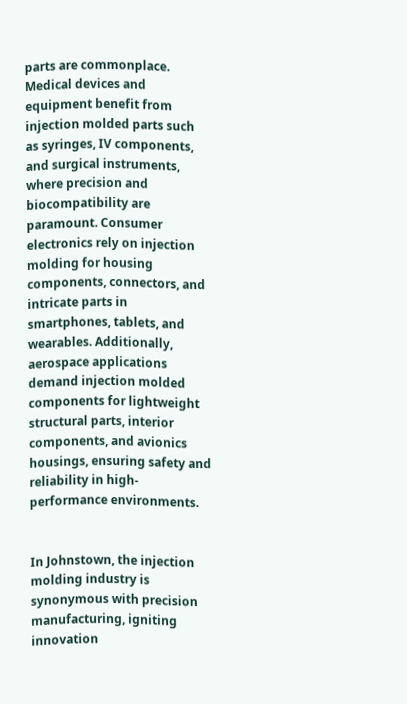parts are commonplace. Medical devices and equipment benefit from injection molded parts such as syringes, IV components, and surgical instruments, where precision and biocompatibility are paramount. Consumer electronics rely on injection molding for housing components, connectors, and intricate parts in smartphones, tablets, and wearables. Additionally, aerospace applications demand injection molded components for lightweight structural parts, interior components, and avionics housings, ensuring safety and reliability in high-performance environments.


In Johnstown, the injection molding industry is synonymous with precision manufacturing, igniting innovation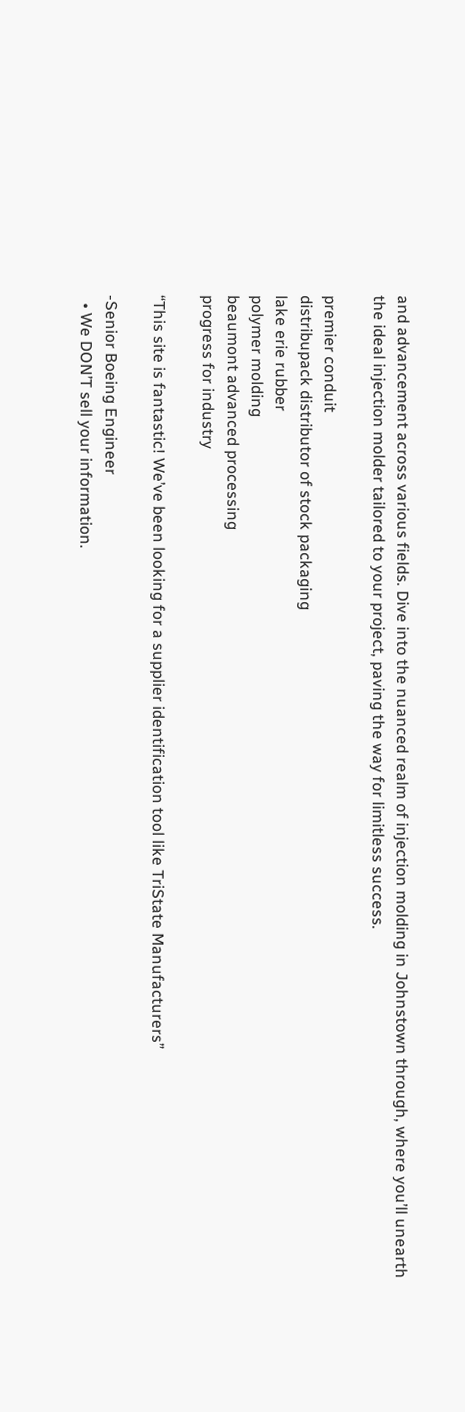and advancement across various fields. Dive into the nuanced realm of injection molding in Johnstown through, where you’ll unearth the ideal injection molder tailored to your project, paving the way for limitless success.

premier conduit
distribupack distributor of stock packaging
lake erie rubber
polymer molding
beaumont advanced processing
progress for industry

“This site is fantastic! We’ve been looking for a supplier identification tool like TriState Manufacturers”

-Senior Boeing Engineer
  • We DON’T sell your information.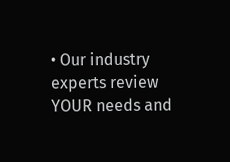• Our industry experts review YOUR needs and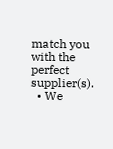match you with the perfect supplier(s).
  • We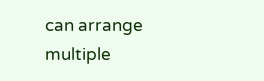can arrange multiple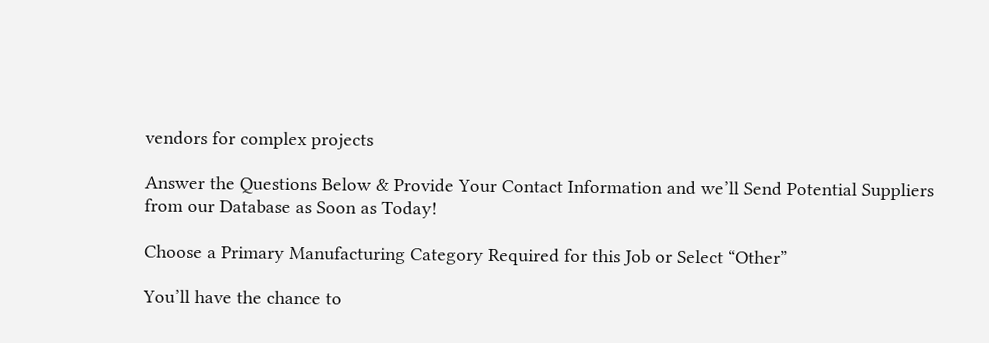vendors for complex projects

Answer the Questions Below & Provide Your Contact Information and we’ll Send Potential Suppliers from our Database as Soon as Today!

Choose a Primary Manufacturing Category Required for this Job or Select “Other”

You’ll have the chance to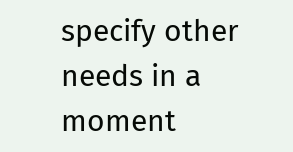specify other needs in a moment